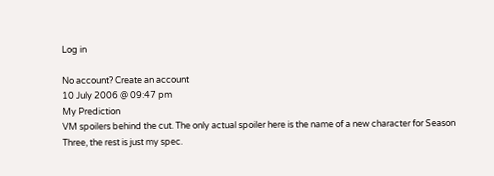Log in

No account? Create an account
10 July 2006 @ 09:47 pm
My Prediction
VM spoilers behind the cut. The only actual spoiler here is the name of a new character for Season Three, the rest is just my spec.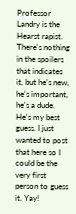Professor Landry is the Hearst rapist. There's nothing in the spoilers that indicates it, but he's new, he's important, he's a dude. He's my best guess. I just wanted to post that here so I could be the very first person to guess it. Yay!